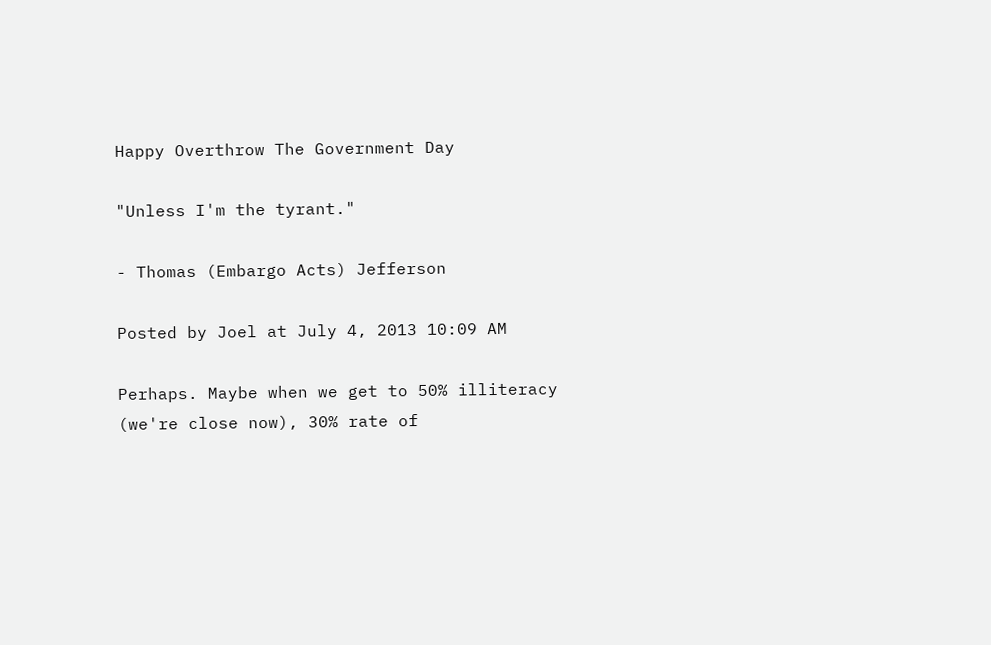Happy Overthrow The Government Day

"Unless I'm the tyrant."

- Thomas (Embargo Acts) Jefferson

Posted by Joel at July 4, 2013 10:09 AM

Perhaps. Maybe when we get to 50% illiteracy (we're close now), 30% rate of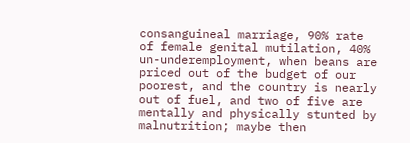consanguineal marriage, 90% rate of female genital mutilation, 40% un-underemployment, when beans are priced out of the budget of our poorest, and the country is nearly out of fuel, and two of five are mentally and physically stunted by malnutrition; maybe then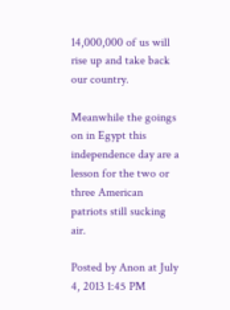14,000,000 of us will rise up and take back our country.

Meanwhile the goings on in Egypt this independence day are a lesson for the two or three American patriots still sucking air.

Posted by Anon at July 4, 2013 1:45 PM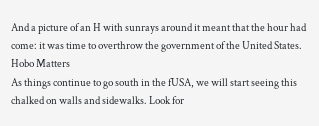And a picture of an H with sunrays around it meant that the hour had come: it was time to overthrow the government of the United States.
Hobo Matters
As things continue to go south in the fUSA, we will start seeing this chalked on walls and sidewalks. Look for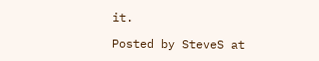it.

Posted by SteveS at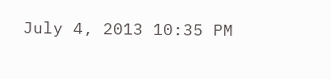July 4, 2013 10:35 PM